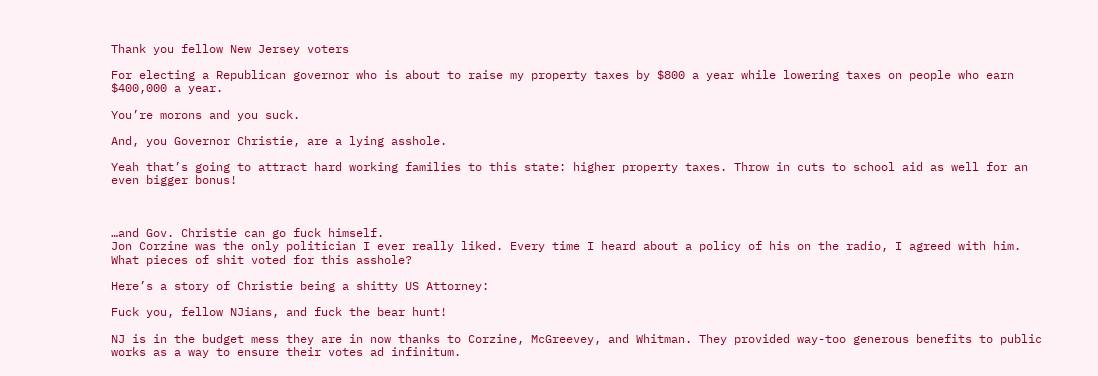Thank you fellow New Jersey voters

For electing a Republican governor who is about to raise my property taxes by $800 a year while lowering taxes on people who earn $400,000 a year.

You’re morons and you suck.

And, you Governor Christie, are a lying asshole.

Yeah that’s going to attract hard working families to this state: higher property taxes. Throw in cuts to school aid as well for an even bigger bonus!



…and Gov. Christie can go fuck himself.
Jon Corzine was the only politician I ever really liked. Every time I heard about a policy of his on the radio, I agreed with him. What pieces of shit voted for this asshole?

Here’s a story of Christie being a shitty US Attorney:

Fuck you, fellow NJians, and fuck the bear hunt!

NJ is in the budget mess they are in now thanks to Corzine, McGreevey, and Whitman. They provided way-too generous benefits to public works as a way to ensure their votes ad infinitum.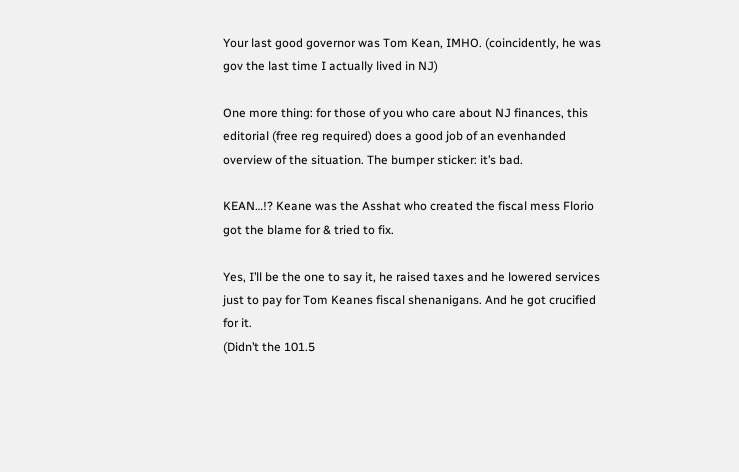Your last good governor was Tom Kean, IMHO. (coincidently, he was gov the last time I actually lived in NJ)

One more thing: for those of you who care about NJ finances, this editorial (free reg required) does a good job of an evenhanded overview of the situation. The bumper sticker: it’s bad.

KEAN…!? Keane was the Asshat who created the fiscal mess Florio got the blame for & tried to fix.

Yes, I’ll be the one to say it, he raised taxes and he lowered services just to pay for Tom Keanes fiscal shenanigans. And he got crucified for it.
(Didn’t the 101.5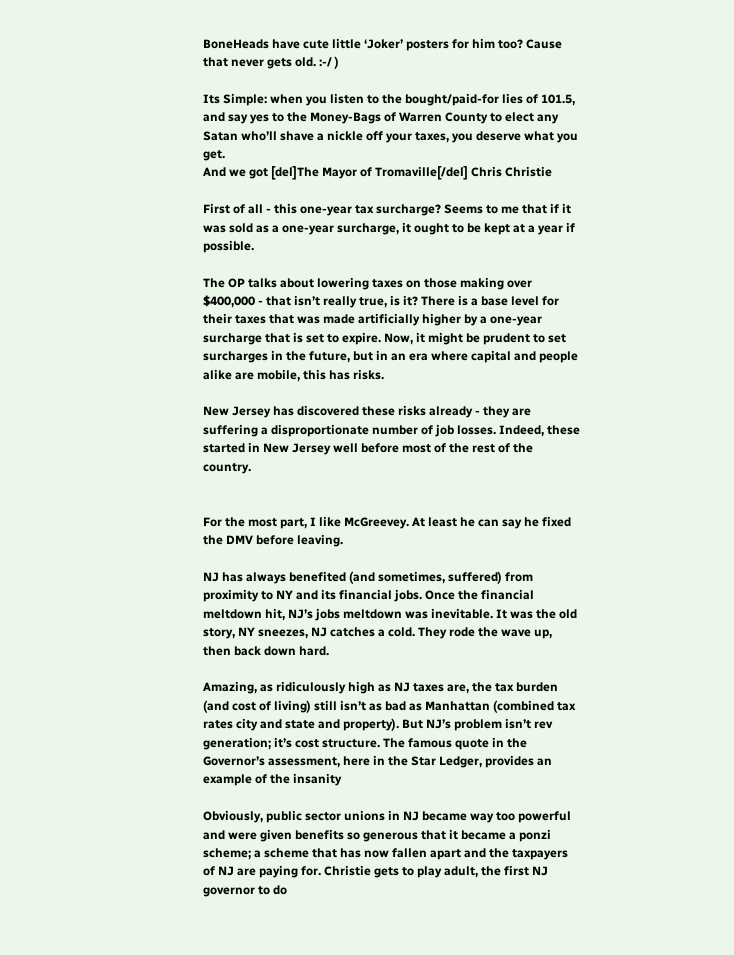BoneHeads have cute little ‘Joker’ posters for him too? Cause that never gets old. :-/ )

Its Simple: when you listen to the bought/paid-for lies of 101.5, and say yes to the Money-Bags of Warren County to elect any Satan who’ll shave a nickle off your taxes, you deserve what you get.
And we got [del]The Mayor of Tromaville[/del] Chris Christie

First of all - this one-year tax surcharge? Seems to me that if it was sold as a one-year surcharge, it ought to be kept at a year if possible.

The OP talks about lowering taxes on those making over $400,000 - that isn’t really true, is it? There is a base level for their taxes that was made artificially higher by a one-year surcharge that is set to expire. Now, it might be prudent to set surcharges in the future, but in an era where capital and people alike are mobile, this has risks.

New Jersey has discovered these risks already - they are suffering a disproportionate number of job losses. Indeed, these started in New Jersey well before most of the rest of the country.


For the most part, I like McGreevey. At least he can say he fixed the DMV before leaving.

NJ has always benefited (and sometimes, suffered) from proximity to NY and its financial jobs. Once the financial meltdown hit, NJ’s jobs meltdown was inevitable. It was the old story, NY sneezes, NJ catches a cold. They rode the wave up, then back down hard.

Amazing, as ridiculously high as NJ taxes are, the tax burden (and cost of living) still isn’t as bad as Manhattan (combined tax rates city and state and property). But NJ’s problem isn’t rev generation; it’s cost structure. The famous quote in the Governor’s assessment, here in the Star Ledger, provides an example of the insanity

Obviously, public sector unions in NJ became way too powerful and were given benefits so generous that it became a ponzi scheme; a scheme that has now fallen apart and the taxpayers of NJ are paying for. Christie gets to play adult, the first NJ governor to do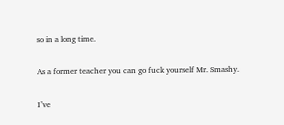so in a long time.

As a former teacher you can go fuck yourself Mr. Smashy.

I’ve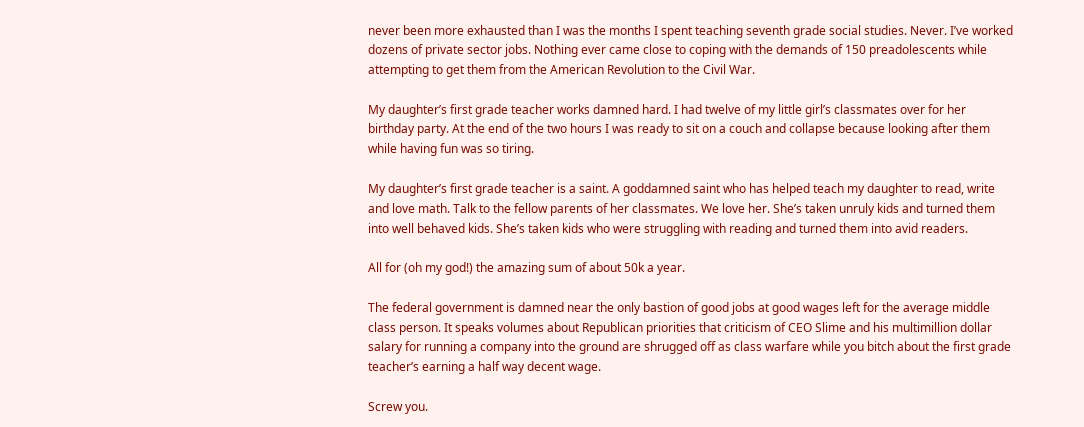never been more exhausted than I was the months I spent teaching seventh grade social studies. Never. I’ve worked dozens of private sector jobs. Nothing ever came close to coping with the demands of 150 preadolescents while attempting to get them from the American Revolution to the Civil War.

My daughter’s first grade teacher works damned hard. I had twelve of my little girl’s classmates over for her birthday party. At the end of the two hours I was ready to sit on a couch and collapse because looking after them while having fun was so tiring.

My daughter’s first grade teacher is a saint. A goddamned saint who has helped teach my daughter to read, write and love math. Talk to the fellow parents of her classmates. We love her. She’s taken unruly kids and turned them into well behaved kids. She’s taken kids who were struggling with reading and turned them into avid readers.

All for (oh my god!) the amazing sum of about 50k a year.

The federal government is damned near the only bastion of good jobs at good wages left for the average middle class person. It speaks volumes about Republican priorities that criticism of CEO Slime and his multimillion dollar salary for running a company into the ground are shrugged off as class warfare while you bitch about the first grade teacher’s earning a half way decent wage.

Screw you.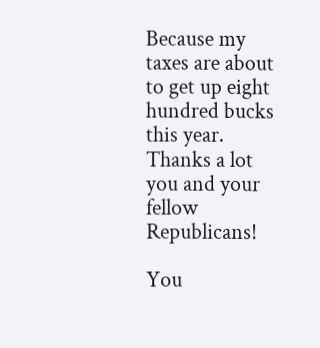Because my taxes are about to get up eight hundred bucks this year. Thanks a lot you and your fellow Republicans!

You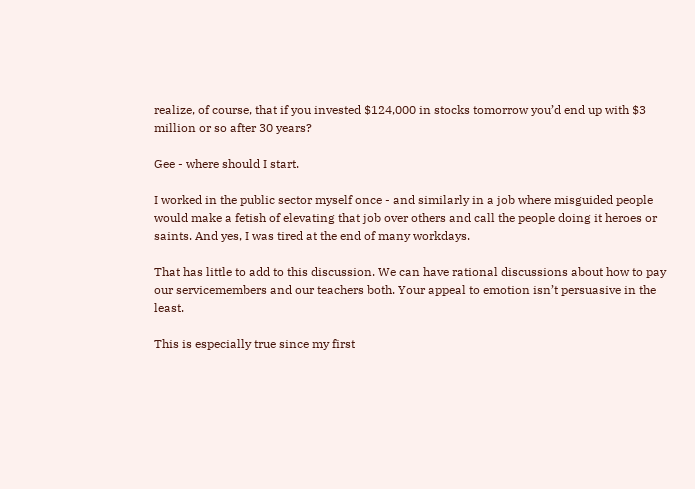realize, of course, that if you invested $124,000 in stocks tomorrow you’d end up with $3 million or so after 30 years?

Gee - where should I start.

I worked in the public sector myself once - and similarly in a job where misguided people would make a fetish of elevating that job over others and call the people doing it heroes or saints. And yes, I was tired at the end of many workdays.

That has little to add to this discussion. We can have rational discussions about how to pay our servicemembers and our teachers both. Your appeal to emotion isn’t persuasive in the least.

This is especially true since my first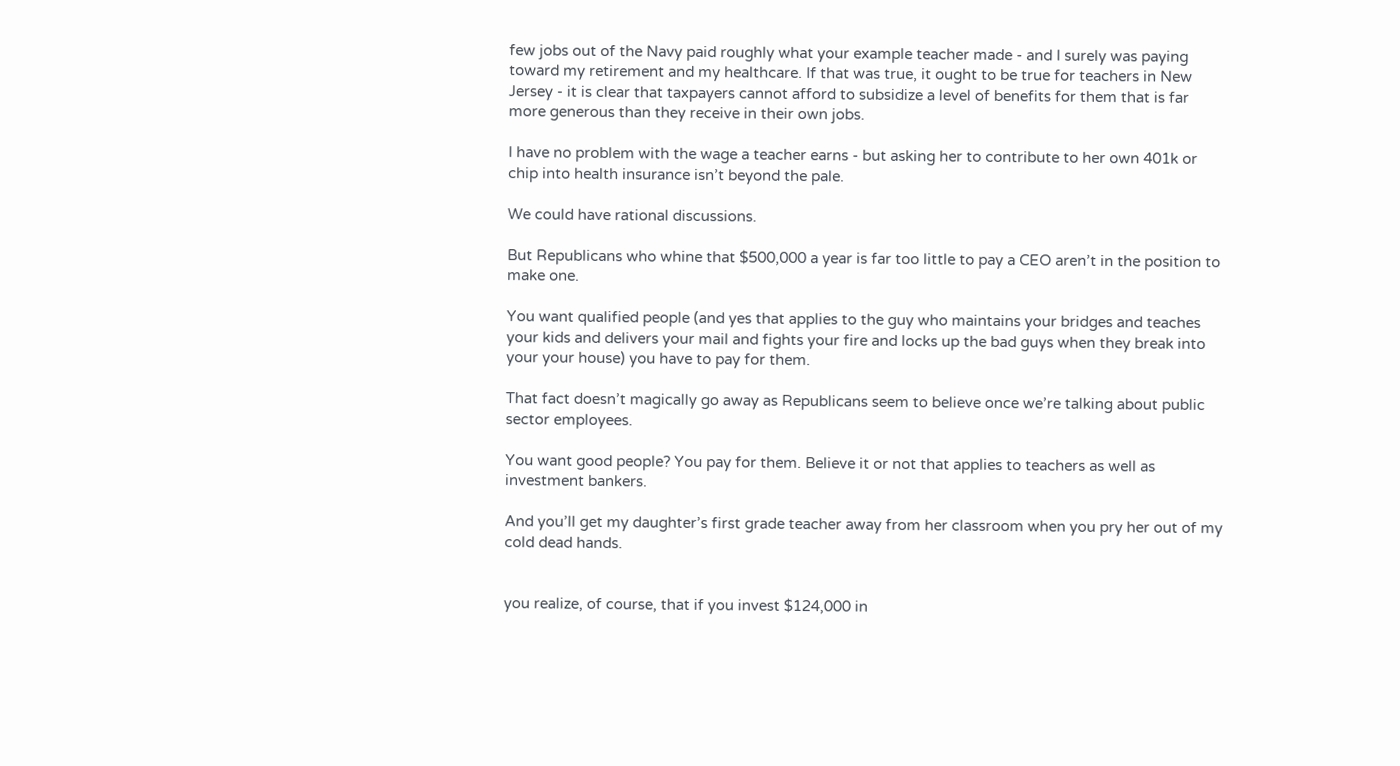few jobs out of the Navy paid roughly what your example teacher made - and I surely was paying toward my retirement and my healthcare. If that was true, it ought to be true for teachers in New Jersey - it is clear that taxpayers cannot afford to subsidize a level of benefits for them that is far more generous than they receive in their own jobs.

I have no problem with the wage a teacher earns - but asking her to contribute to her own 401k or chip into health insurance isn’t beyond the pale.

We could have rational discussions.

But Republicans who whine that $500,000 a year is far too little to pay a CEO aren’t in the position to make one.

You want qualified people (and yes that applies to the guy who maintains your bridges and teaches your kids and delivers your mail and fights your fire and locks up the bad guys when they break into your your house) you have to pay for them.

That fact doesn’t magically go away as Republicans seem to believe once we’re talking about public sector employees.

You want good people? You pay for them. Believe it or not that applies to teachers as well as investment bankers.

And you’ll get my daughter’s first grade teacher away from her classroom when you pry her out of my cold dead hands.


you realize, of course, that if you invest $124,000 in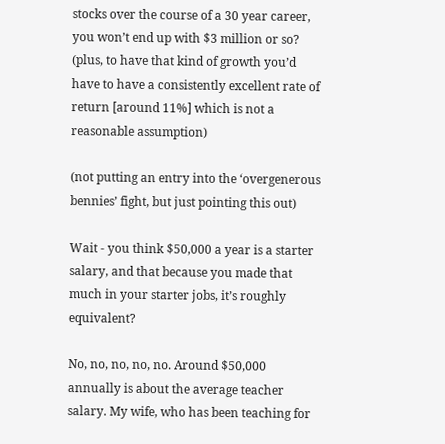stocks over the course of a 30 year career, you won’t end up with $3 million or so?
(plus, to have that kind of growth you’d have to have a consistently excellent rate of return [around 11%] which is not a reasonable assumption)

(not putting an entry into the ‘overgenerous bennies’ fight, but just pointing this out)

Wait - you think $50,000 a year is a starter salary, and that because you made that much in your starter jobs, it’s roughly equivalent?

No, no, no, no, no. Around $50,000 annually is about the average teacher salary. My wife, who has been teaching for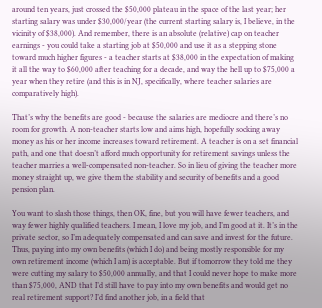around ten years, just crossed the $50,000 plateau in the space of the last year; her starting salary was under $30,000/year (the current starting salary is, I believe, in the vicinity of $38,000). And remember, there is an absolute (relative) cap on teacher earnings - you could take a starting job at $50,000 and use it as a stepping stone toward much higher figures - a teacher starts at $38,000 in the expectation of making it all the way to $60,000 after teaching for a decade, and way the hell up to $75,000 a year when they retire (and this is in NJ, specifically, where teacher salaries are comparatively high).

That’s why the benefits are good - because the salaries are mediocre and there’s no room for growth. A non-teacher starts low and aims high, hopefully socking away money as his or her income increases toward retirement. A teacher is on a set financial path, and one that doesn’t afford much opportunity for retirement savings unless the teacher marries a well-compensated non-teacher. So in lieu of giving the teacher more money straight up, we give them the stability and security of benefits and a good pension plan.

You want to slash those things, then OK, fine, but you will have fewer teachers, and way fewer highly qualified teachers. I mean, I love my job, and I’m good at it. It’s in the private sector, so I’m adequately compensated and can save and invest for the future. Thus, paying into my own benefits (which I do) and being mostly responsible for my own retirement income (which I am) is acceptable. But if tomorrow they told me they were cutting my salary to $50,000 annually, and that I could never hope to make more than $75,000, AND that I’d still have to pay into my own benefits and would get no real retirement support? I’d find another job, in a field that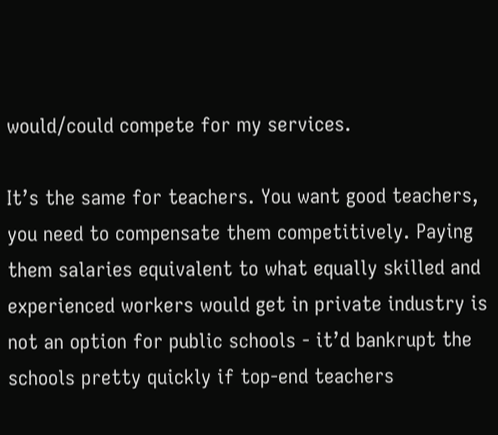would/could compete for my services.

It’s the same for teachers. You want good teachers, you need to compensate them competitively. Paying them salaries equivalent to what equally skilled and experienced workers would get in private industry is not an option for public schools - it’d bankrupt the schools pretty quickly if top-end teachers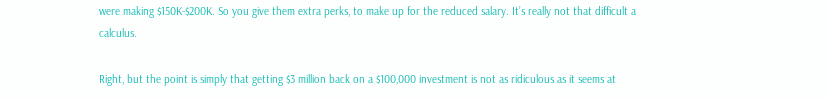were making $150K-$200K. So you give them extra perks, to make up for the reduced salary. It’s really not that difficult a calculus.

Right, but the point is simply that getting $3 million back on a $100,000 investment is not as ridiculous as it seems at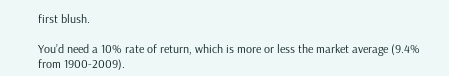first blush.

You’d need a 10% rate of return, which is more or less the market average (9.4% from 1900-2009).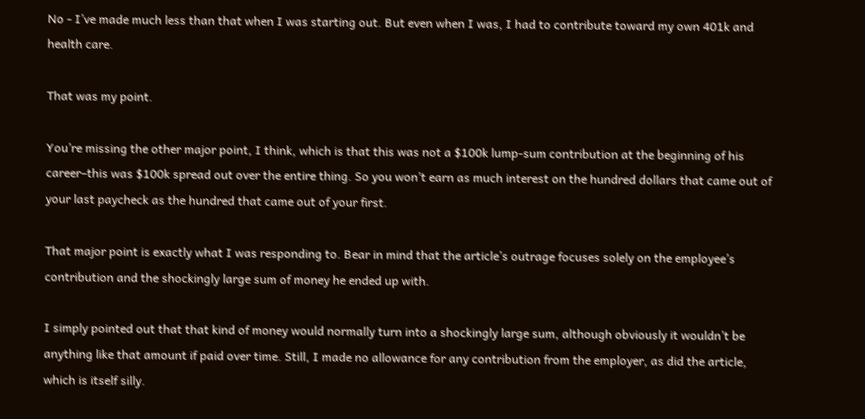No - I’ve made much less than that when I was starting out. But even when I was, I had to contribute toward my own 401k and health care.

That was my point.

You’re missing the other major point, I think, which is that this was not a $100k lump-sum contribution at the beginning of his career–this was $100k spread out over the entire thing. So you won’t earn as much interest on the hundred dollars that came out of your last paycheck as the hundred that came out of your first.

That major point is exactly what I was responding to. Bear in mind that the article’s outrage focuses solely on the employee’s contribution and the shockingly large sum of money he ended up with.

I simply pointed out that that kind of money would normally turn into a shockingly large sum, although obviously it wouldn’t be anything like that amount if paid over time. Still, I made no allowance for any contribution from the employer, as did the article, which is itself silly.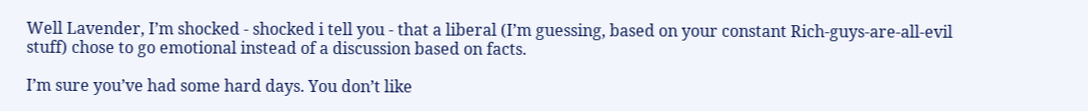Well Lavender, I’m shocked - shocked i tell you - that a liberal (I’m guessing, based on your constant Rich-guys-are-all-evil stuff) chose to go emotional instead of a discussion based on facts.

I’m sure you’ve had some hard days. You don’t like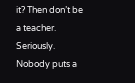it? Then don’t be a teacher. Seriously. Nobody puts a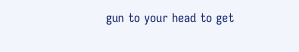gun to your head to get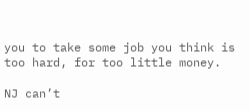you to take some job you think is too hard, for too little money.

NJ can’t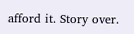afford it. Story over.